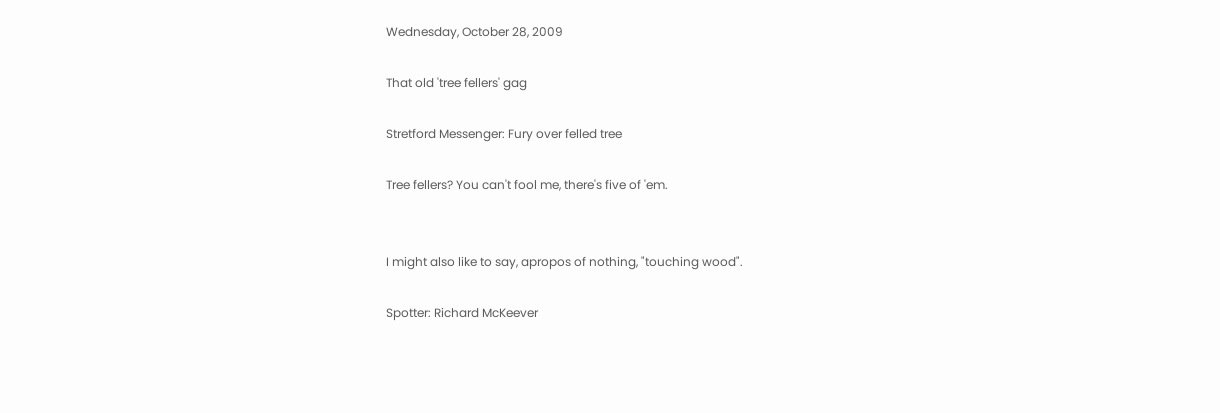Wednesday, October 28, 2009

That old 'tree fellers' gag

Stretford Messenger: Fury over felled tree

Tree fellers? You can't fool me, there's five of 'em.


I might also like to say, apropos of nothing, "touching wood".

Spotter: Richard McKeever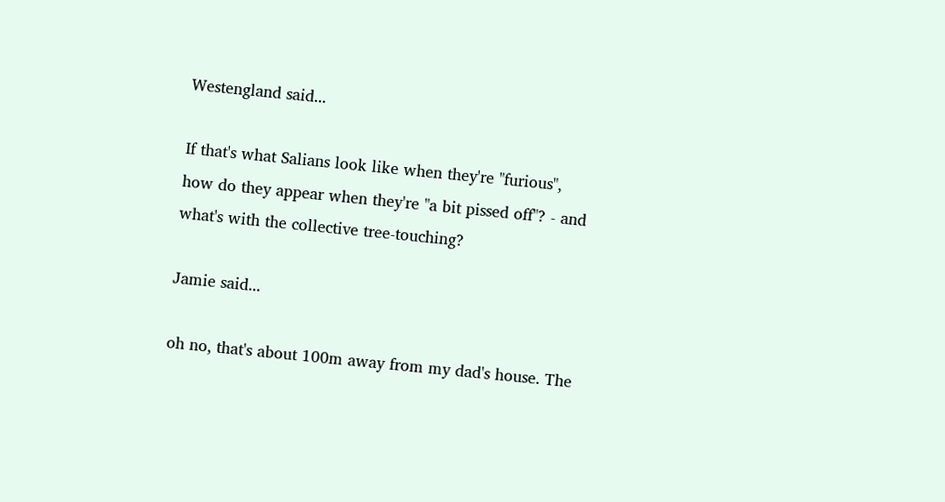Westengland said...

If that's what Salians look like when they're "furious", how do they appear when they're "a bit pissed off"? - and what's with the collective tree-touching?

Jamie said...

oh no, that's about 100m away from my dad's house. The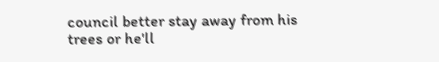council better stay away from his trees or he'll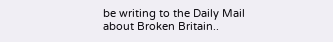be writing to the Daily Mail about Broken Britain..